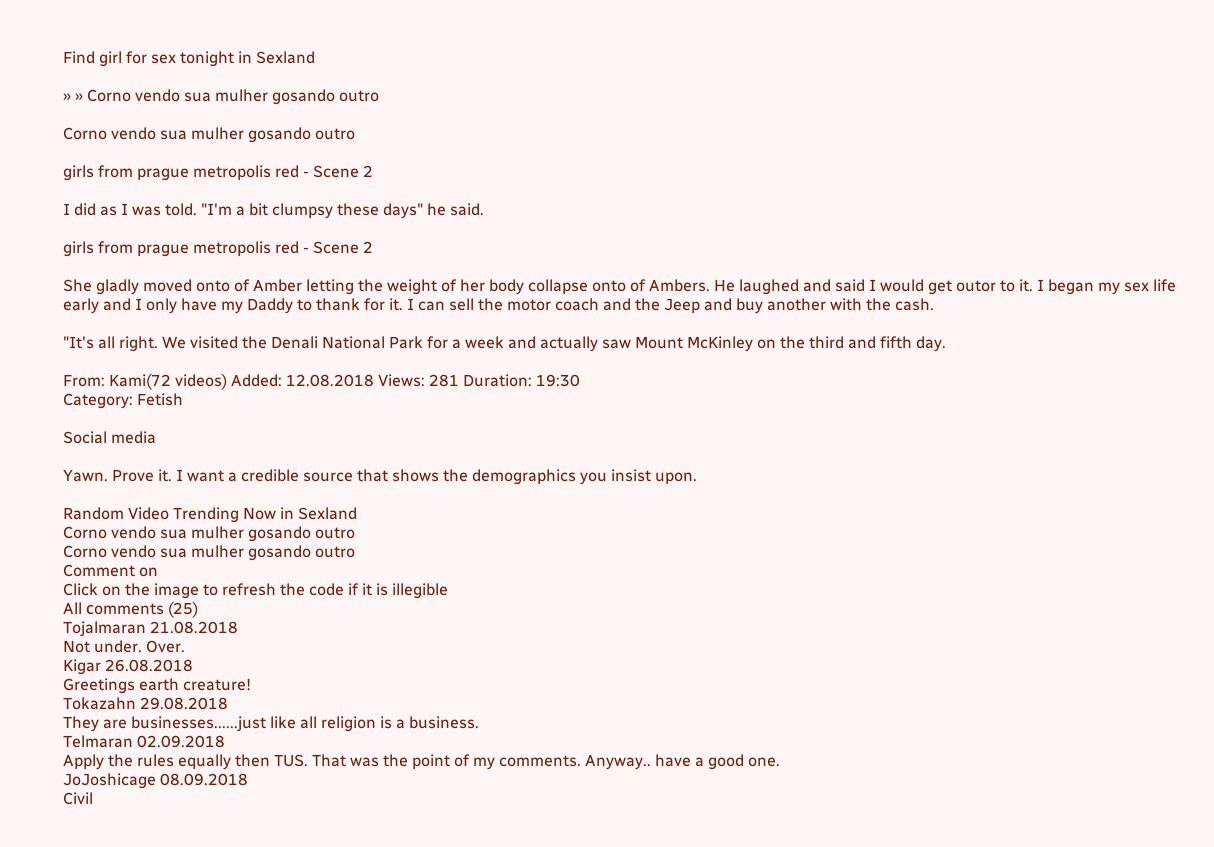Find girl for sex tonight in Sexland

» » Corno vendo sua mulher gosando outro

Corno vendo sua mulher gosando outro

girls from prague metropolis red - Scene 2

I did as I was told. "I'm a bit clumpsy these days" he said.

girls from prague metropolis red - Scene 2

She gladly moved onto of Amber letting the weight of her body collapse onto of Ambers. He laughed and said I would get outor to it. I began my sex life early and I only have my Daddy to thank for it. I can sell the motor coach and the Jeep and buy another with the cash.

"It's all right. We visited the Denali National Park for a week and actually saw Mount McKinley on the third and fifth day.

From: Kami(72 videos) Added: 12.08.2018 Views: 281 Duration: 19:30
Category: Fetish

Social media

Yawn. Prove it. I want a credible source that shows the demographics you insist upon.

Random Video Trending Now in Sexland
Corno vendo sua mulher gosando outro
Corno vendo sua mulher gosando outro
Comment on
Click on the image to refresh the code if it is illegible
All сomments (25)
Tojalmaran 21.08.2018
Not under. Over.
Kigar 26.08.2018
Greetings earth creature!
Tokazahn 29.08.2018
They are businesses......just like all religion is a business.
Telmaran 02.09.2018
Apply the rules equally then TUS. That was the point of my comments. Anyway.. have a good one.
JoJoshicage 08.09.2018
Civil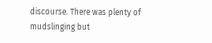discourse. There was plenty of mudslinging but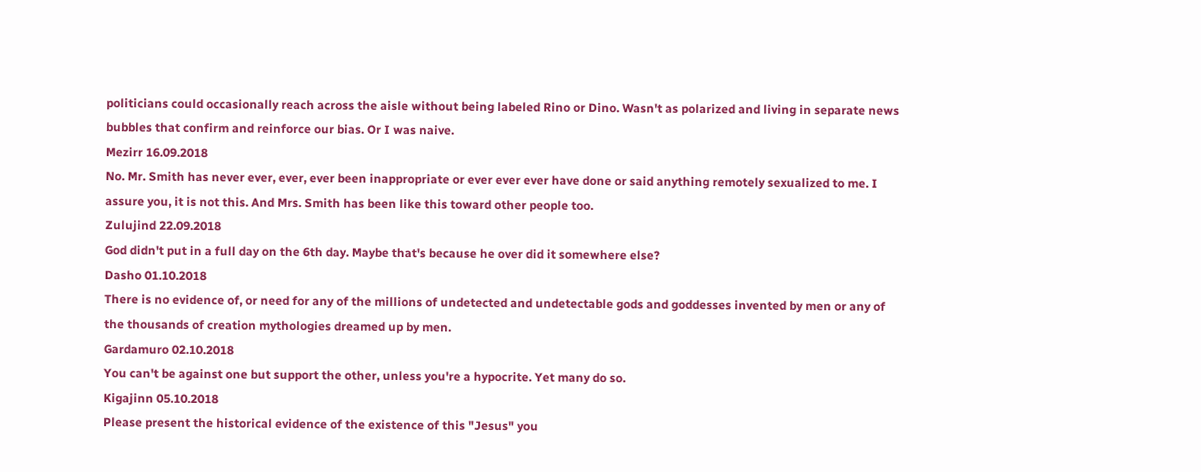politicians could occasionally reach across the aisle without being labeled Rino or Dino. Wasn't as polarized and living in separate news bubbles that confirm and reinforce our bias. Or I was naive.
Mezirr 16.09.2018
No. Mr. Smith has never ever, ever, ever been inappropriate or ever ever ever have done or said anything remotely sexualized to me. I assure you, it is not this. And Mrs. Smith has been like this toward other people too.
Zulujind 22.09.2018
God didn't put in a full day on the 6th day. Maybe that's because he over did it somewhere else?
Dasho 01.10.2018
There is no evidence of, or need for any of the millions of undetected and undetectable gods and goddesses invented by men or any of the thousands of creation mythologies dreamed up by men.
Gardamuro 02.10.2018
You can't be against one but support the other, unless you're a hypocrite. Yet many do so.
Kigajinn 05.10.2018
Please present the historical evidence of the existence of this "Jesus" you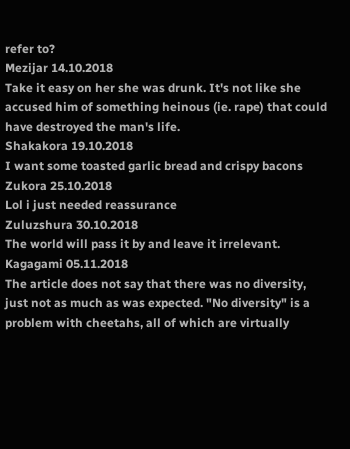refer to?
Mezijar 14.10.2018
Take it easy on her she was drunk. It's not like she accused him of something heinous (ie. rape) that could have destroyed the man's life.
Shakakora 19.10.2018
I want some toasted garlic bread and crispy bacons
Zukora 25.10.2018
Lol i just needed reassurance
Zuluzshura 30.10.2018
The world will pass it by and leave it irrelevant.
Kagagami 05.11.2018
The article does not say that there was no diversity, just not as much as was expected. "No diversity" is a problem with cheetahs, all of which are virtually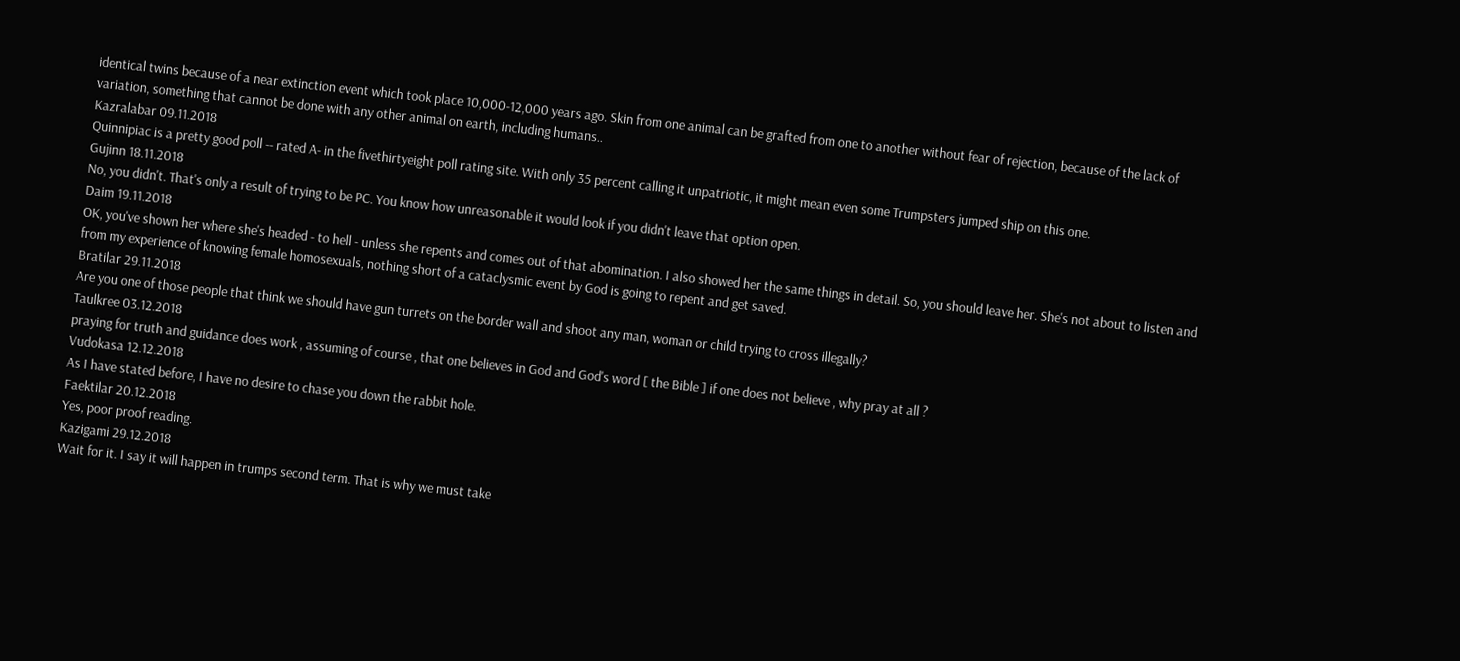identical twins because of a near extinction event which took place 10,000-12,000 years ago. Skin from one animal can be grafted from one to another without fear of rejection, because of the lack of variation, something that cannot be done with any other animal on earth, including humans..
Kazralabar 09.11.2018
Quinnipiac is a pretty good poll -- rated A- in the fivethirtyeight poll rating site. With only 35 percent calling it unpatriotic, it might mean even some Trumpsters jumped ship on this one.
Gujinn 18.11.2018
No, you didn't. That's only a result of trying to be PC. You know how unreasonable it would look if you didn't leave that option open.
Daim 19.11.2018
OK, you've shown her where she's headed - to hell - unless she repents and comes out of that abomination. I also showed her the same things in detail. So, you should leave her. She's not about to listen and from my experience of knowing female homosexuals, nothing short of a cataclysmic event by God is going to repent and get saved.
Bratilar 29.11.2018
Are you one of those people that think we should have gun turrets on the border wall and shoot any man, woman or child trying to cross illegally?
Taulkree 03.12.2018
praying for truth and guidance does work , assuming of course , that one believes in God and God's word [ the Bible ] if one does not believe , why pray at all ?
Vudokasa 12.12.2018
As I have stated before, I have no desire to chase you down the rabbit hole.
Faektilar 20.12.2018
Yes, poor proof reading.
Kazigami 29.12.2018
Wait for it. I say it will happen in trumps second term. That is why we must take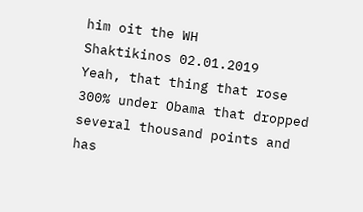him oit the WH
Shaktikinos 02.01.2019
Yeah, that thing that rose 300% under Obama that dropped several thousand points and has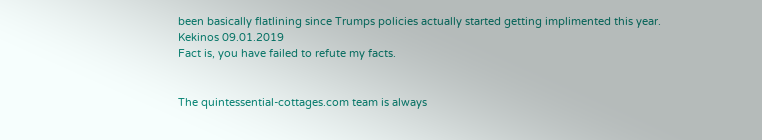been basically flatlining since Trumps policies actually started getting implimented this year.
Kekinos 09.01.2019
Fact is, you have failed to refute my facts.


The quintessential-cottages.com team is always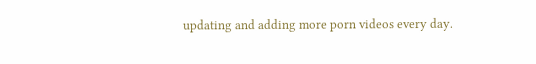updating and adding more porn videos every day.